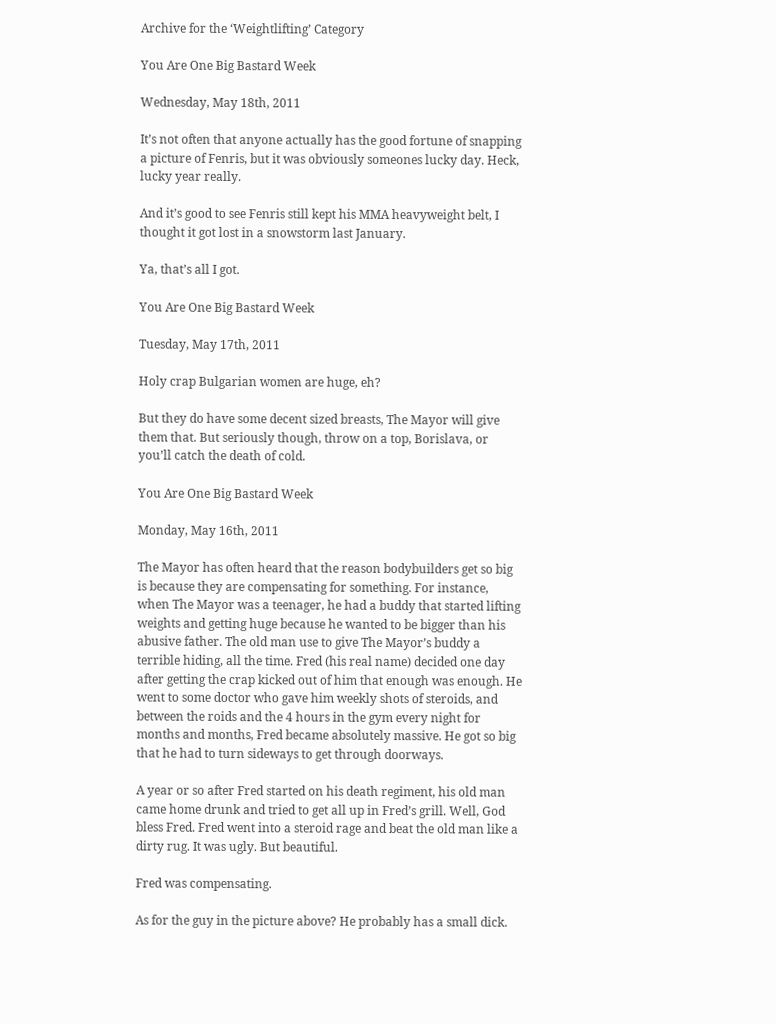Archive for the ‘Weightlifting’ Category

You Are One Big Bastard Week

Wednesday, May 18th, 2011

It’s not often that anyone actually has the good fortune of snapping a picture of Fenris, but it was obviously someones lucky day. Heck, lucky year really.

And it’s good to see Fenris still kept his MMA heavyweight belt, I thought it got lost in a snowstorm last January.

Ya, that’s all I got.

You Are One Big Bastard Week

Tuesday, May 17th, 2011

Holy crap Bulgarian women are huge, eh?

But they do have some decent sized breasts, The Mayor will give them that. But seriously though, throw on a top, Borislava, or you’ll catch the death of cold.

You Are One Big Bastard Week

Monday, May 16th, 2011

The Mayor has often heard that the reason bodybuilders get so big is because they are compensating for something. For instance, when The Mayor was a teenager, he had a buddy that started lifting weights and getting huge because he wanted to be bigger than his abusive father. The old man use to give The Mayor’s buddy a terrible hiding, all the time. Fred (his real name) decided one day after getting the crap kicked out of him that enough was enough. He went to some doctor who gave him weekly shots of steroids, and between the roids and the 4 hours in the gym every night for months and months, Fred became absolutely massive. He got so big that he had to turn sideways to get through doorways.

A year or so after Fred started on his death regiment, his old man came home drunk and tried to get all up in Fred’s grill. Well, God bless Fred. Fred went into a steroid rage and beat the old man like a dirty rug. It was ugly. But beautiful.

Fred was compensating.

As for the guy in the picture above? He probably has a small dick.